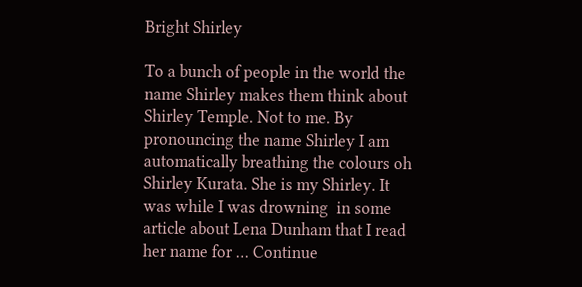Bright Shirley

To a bunch of people in the world the name Shirley makes them think about Shirley Temple. Not to me. By pronouncing the name Shirley I am automatically breathing the colours oh Shirley Kurata. She is my Shirley. It was while I was drowning  in some article about Lena Dunham that I read her name for … Continue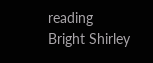reading Bright Shirley